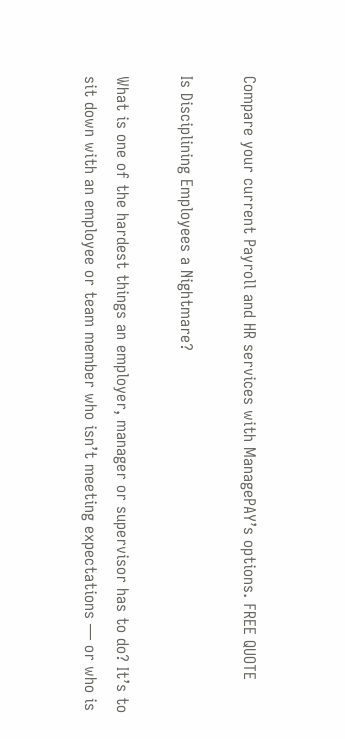Compare your current Payroll and HR services with ManagePAY’s options. FREE QUOTE

Is Disciplining Employees a Nightmare?

What is one of the hardest things an employer, manager or supervisor has to do? It’s to sit down with an employee or team member who isn’t meeting expectations — or who is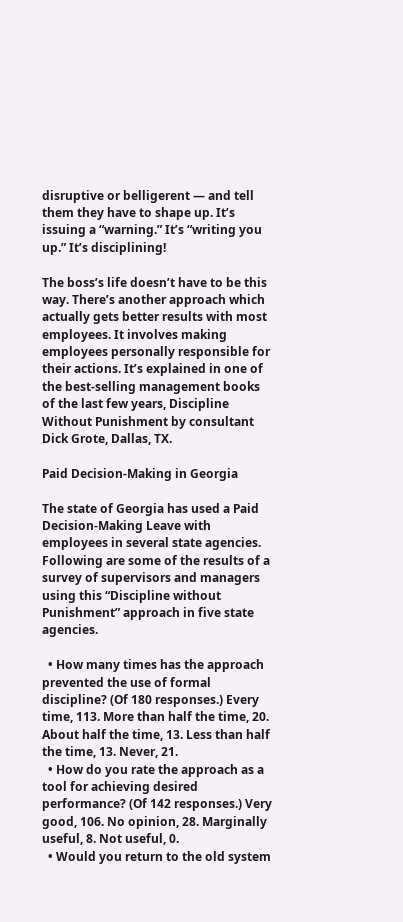disruptive or belligerent — and tell them they have to shape up. It’s issuing a “warning.” It’s “writing you up.” It’s disciplining!

The boss’s life doesn’t have to be this way. There’s another approach which actually gets better results with most employees. It involves making employees personally responsible for their actions. It’s explained in one of the best-selling management books of the last few years, Discipline Without Punishment by consultant Dick Grote, Dallas, TX.

Paid Decision-Making in Georgia

The state of Georgia has used a Paid Decision-Making Leave with employees in several state agencies. Following are some of the results of a survey of supervisors and managers using this “Discipline without Punishment” approach in five state agencies.

  • How many times has the approach prevented the use of formal discipline? (Of 180 responses.) Every time, 113. More than half the time, 20. About half the time, 13. Less than half the time, 13. Never, 21.
  • How do you rate the approach as a tool for achieving desired performance? (Of 142 responses.) Very good, 106. No opinion, 28. Marginally useful, 8. Not useful, 0.
  • Would you return to the old system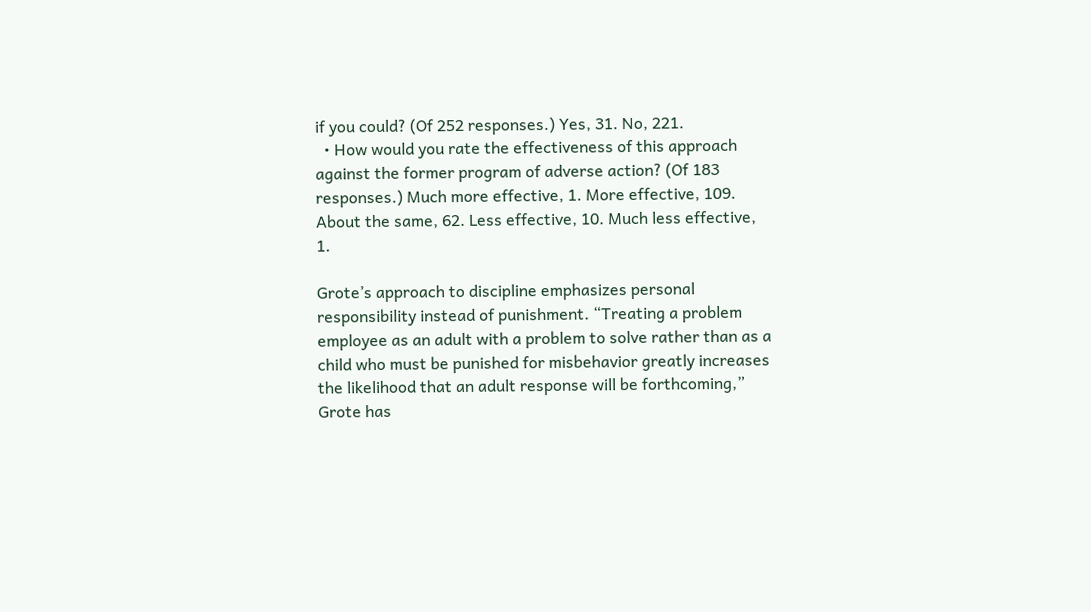if you could? (Of 252 responses.) Yes, 31. No, 221.
  • How would you rate the effectiveness of this approach against the former program of adverse action? (Of 183 responses.) Much more effective, 1. More effective, 109. About the same, 62. Less effective, 10. Much less effective, 1.

Grote’s approach to discipline emphasizes personal responsibility instead of punishment. “Treating a problem employee as an adult with a problem to solve rather than as a child who must be punished for misbehavior greatly increases the likelihood that an adult response will be forthcoming,” Grote has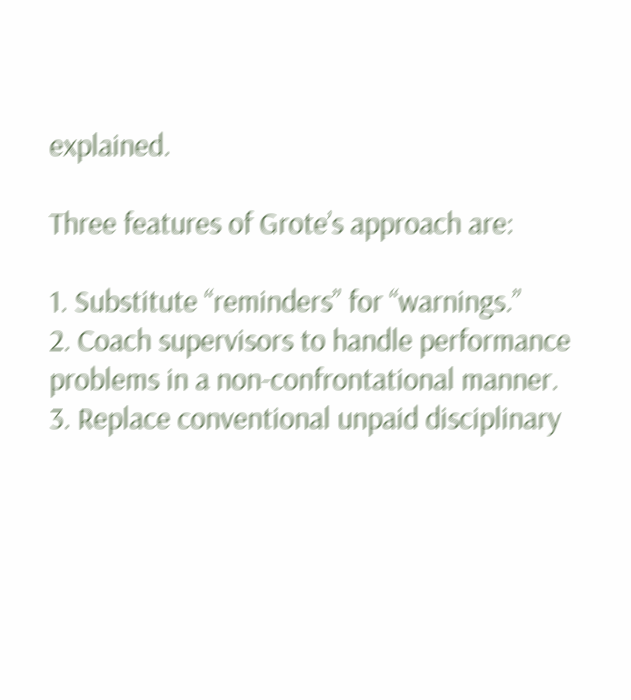explained.

Three features of Grote’s approach are:

1. Substitute “reminders” for “warnings.”
2. Coach supervisors to handle performance problems in a non-confrontational manner.
3. Replace conventional unpaid disciplinary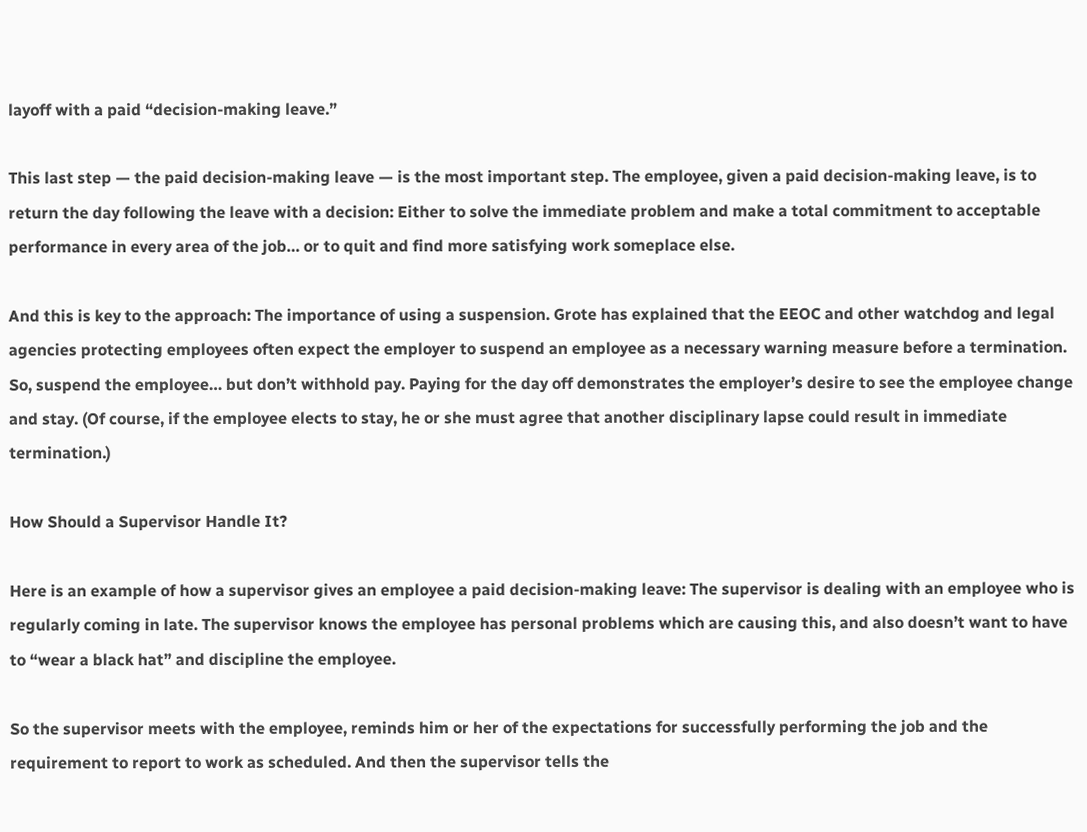layoff with a paid “decision-making leave.”

This last step — the paid decision-making leave — is the most important step. The employee, given a paid decision-making leave, is to return the day following the leave with a decision: Either to solve the immediate problem and make a total commitment to acceptable performance in every area of the job… or to quit and find more satisfying work someplace else.

And this is key to the approach: The importance of using a suspension. Grote has explained that the EEOC and other watchdog and legal agencies protecting employees often expect the employer to suspend an employee as a necessary warning measure before a termination. So, suspend the employee… but don’t withhold pay. Paying for the day off demonstrates the employer’s desire to see the employee change and stay. (Of course, if the employee elects to stay, he or she must agree that another disciplinary lapse could result in immediate termination.)

How Should a Supervisor Handle It?

Here is an example of how a supervisor gives an employee a paid decision-making leave: The supervisor is dealing with an employee who is regularly coming in late. The supervisor knows the employee has personal problems which are causing this, and also doesn’t want to have to “wear a black hat” and discipline the employee.

So the supervisor meets with the employee, reminds him or her of the expectations for successfully performing the job and the requirement to report to work as scheduled. And then the supervisor tells the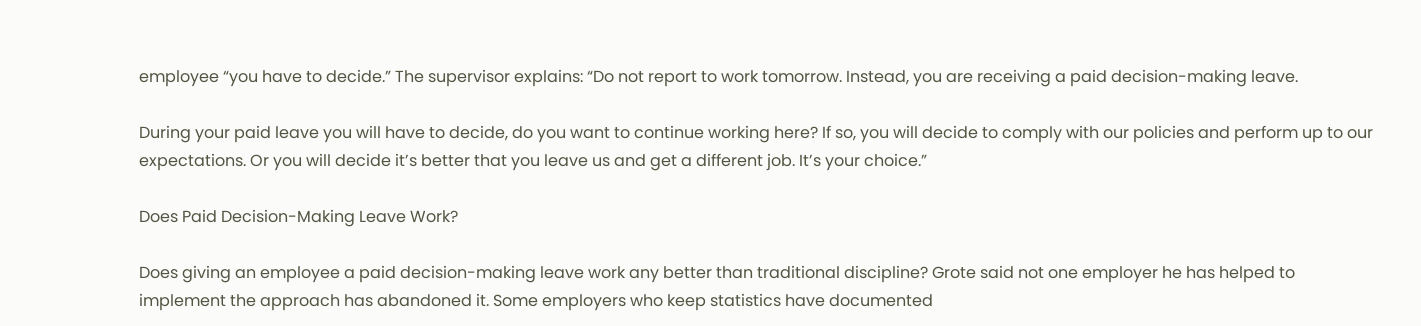employee “you have to decide.” The supervisor explains: “Do not report to work tomorrow. Instead, you are receiving a paid decision-making leave.

During your paid leave you will have to decide, do you want to continue working here? If so, you will decide to comply with our policies and perform up to our expectations. Or you will decide it’s better that you leave us and get a different job. It’s your choice.”

Does Paid Decision-Making Leave Work?

Does giving an employee a paid decision-making leave work any better than traditional discipline? Grote said not one employer he has helped to implement the approach has abandoned it. Some employers who keep statistics have documented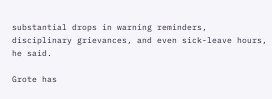substantial drops in warning reminders, disciplinary grievances, and even sick-leave hours, he said.

Grote has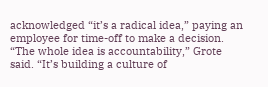acknowledged “it’s a radical idea,” paying an employee for time-off to make a decision. “The whole idea is accountability,” Grote said. “It’s building a culture of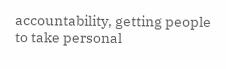accountability, getting people to take personal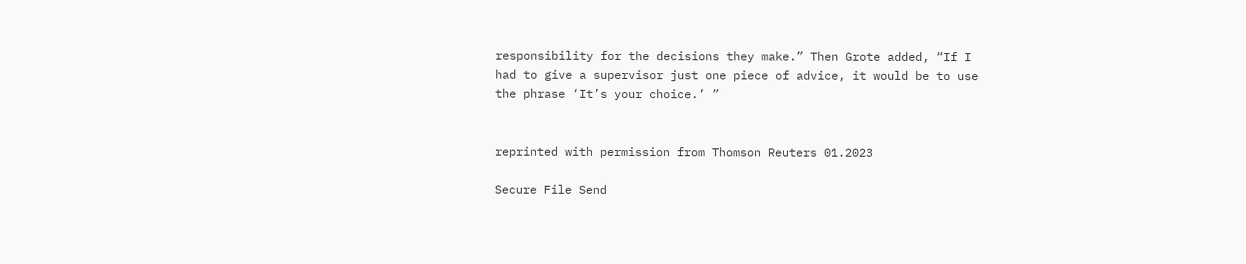responsibility for the decisions they make.” Then Grote added, “If I had to give a supervisor just one piece of advice, it would be to use the phrase ‘It’s your choice.’ ”


reprinted with permission from Thomson Reuters 01.2023

Secure File Send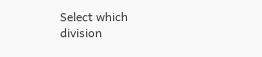Select which division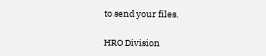to send your files.

HRO Division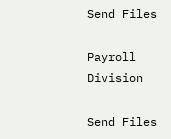Send Files

Payroll Division

Send Files